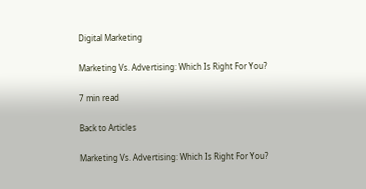Digital Marketing

Marketing Vs. Advertising: Which Is Right For You?

7 min read

Back to Articles

Marketing Vs. Advertising: Which Is Right For You?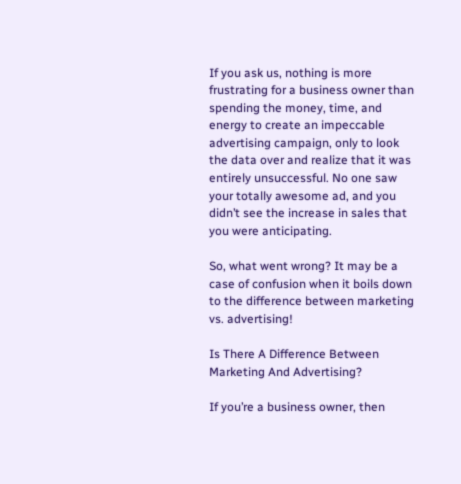If you ask us, nothing is more frustrating for a business owner than spending the money, time, and energy to create an impeccable advertising campaign, only to look the data over and realize that it was entirely unsuccessful. No one saw your totally awesome ad, and you didn’t see the increase in sales that you were anticipating.

So, what went wrong? It may be a case of confusion when it boils down to the difference between marketing vs. advertising!

Is There A Difference Between Marketing And Advertising?

If you’re a business owner, then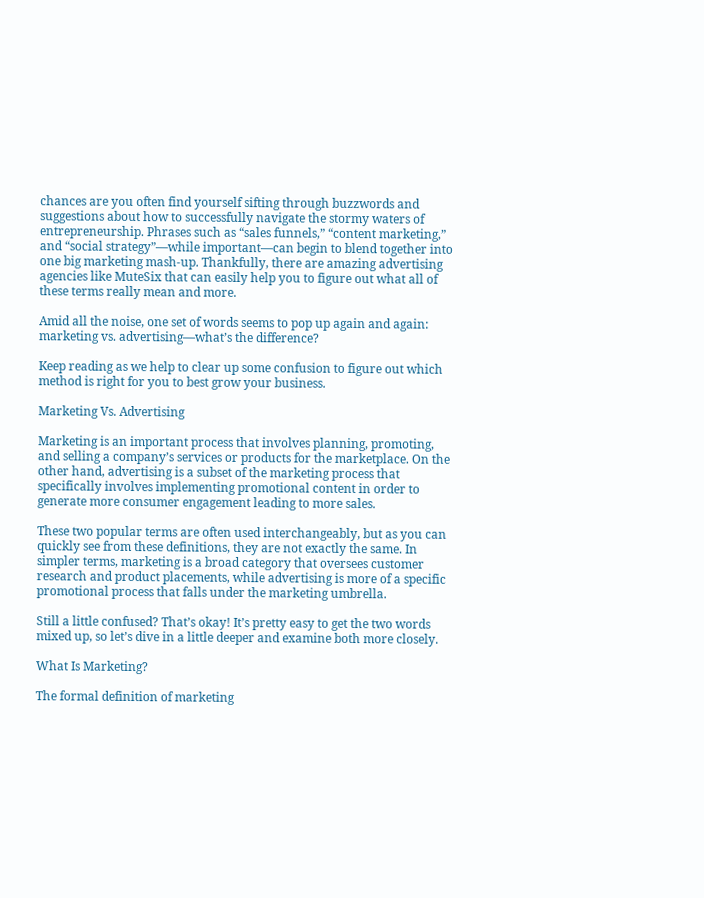chances are you often find yourself sifting through buzzwords and suggestions about how to successfully navigate the stormy waters of entrepreneurship. Phrases such as “sales funnels,” “content marketing,” and “social strategy”—while important—can begin to blend together into one big marketing mash-up. Thankfully, there are amazing advertising agencies like MuteSix that can easily help you to figure out what all of these terms really mean and more.

Amid all the noise, one set of words seems to pop up again and again: marketing vs. advertising—what’s the difference?

Keep reading as we help to clear up some confusion to figure out which method is right for you to best grow your business.

Marketing Vs. Advertising

Marketing is an important process that involves planning, promoting, and selling a company’s services or products for the marketplace. On the other hand, advertising is a subset of the marketing process that specifically involves implementing promotional content in order to generate more consumer engagement leading to more sales.

These two popular terms are often used interchangeably, but as you can quickly see from these definitions, they are not exactly the same. In simpler terms, marketing is a broad category that oversees customer research and product placements, while advertising is more of a specific promotional process that falls under the marketing umbrella.

Still a little confused? That’s okay! It’s pretty easy to get the two words mixed up, so let’s dive in a little deeper and examine both more closely.

What Is Marketing?

The formal definition of marketing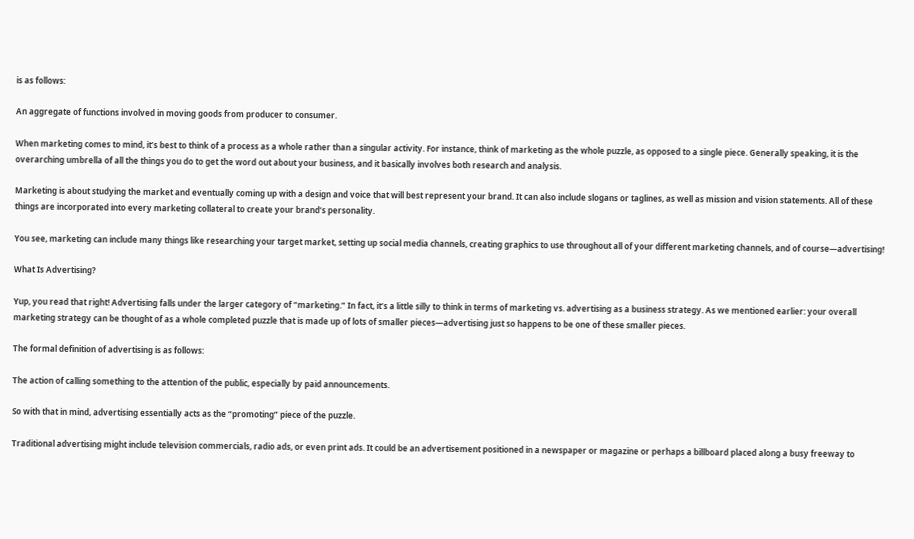is as follows:

An aggregate of functions involved in moving goods from producer to consumer.

When marketing comes to mind, it’s best to think of a process as a whole rather than a singular activity. For instance, think of marketing as the whole puzzle, as opposed to a single piece. Generally speaking, it is the overarching umbrella of all the things you do to get the word out about your business, and it basically involves both research and analysis.

Marketing is about studying the market and eventually coming up with a design and voice that will best represent your brand. It can also include slogans or taglines, as well as mission and vision statements. All of these things are incorporated into every marketing collateral to create your brand’s personality.

You see, marketing can include many things like researching your target market, setting up social media channels, creating graphics to use throughout all of your different marketing channels, and of course—advertising!

What Is Advertising?

Yup, you read that right! Advertising falls under the larger category of “marketing.” In fact, it’s a little silly to think in terms of marketing vs. advertising as a business strategy. As we mentioned earlier: your overall marketing strategy can be thought of as a whole completed puzzle that is made up of lots of smaller pieces—advertising just so happens to be one of these smaller pieces.

The formal definition of advertising is as follows:

The action of calling something to the attention of the public, especially by paid announcements.

So with that in mind, advertising essentially acts as the “promoting” piece of the puzzle.

Traditional advertising might include television commercials, radio ads, or even print ads. It could be an advertisement positioned in a newspaper or magazine or perhaps a billboard placed along a busy freeway to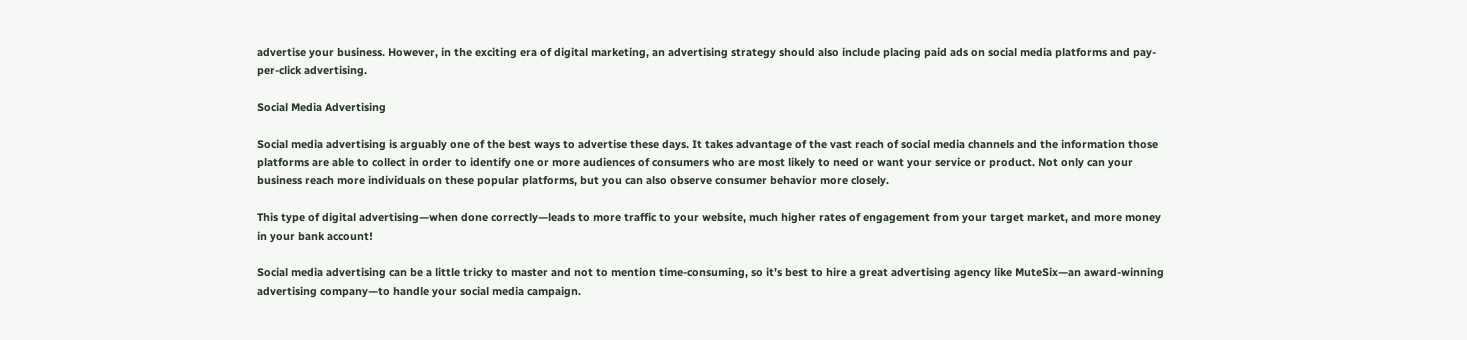advertise your business. However, in the exciting era of digital marketing, an advertising strategy should also include placing paid ads on social media platforms and pay-per-click advertising.

Social Media Advertising

Social media advertising is arguably one of the best ways to advertise these days. It takes advantage of the vast reach of social media channels and the information those platforms are able to collect in order to identify one or more audiences of consumers who are most likely to need or want your service or product. Not only can your business reach more individuals on these popular platforms, but you can also observe consumer behavior more closely.

This type of digital advertising—when done correctly—leads to more traffic to your website, much higher rates of engagement from your target market, and more money in your bank account!

Social media advertising can be a little tricky to master and not to mention time-consuming, so it’s best to hire a great advertising agency like MuteSix—an award-winning advertising company—to handle your social media campaign.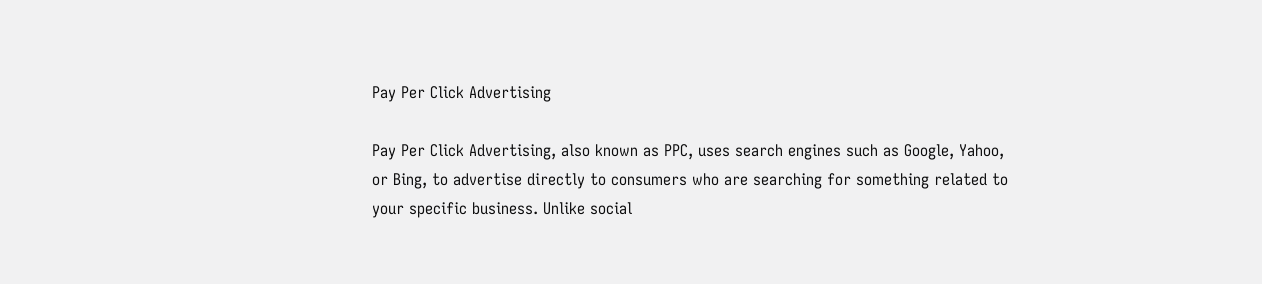Pay Per Click Advertising

Pay Per Click Advertising, also known as PPC, uses search engines such as Google, Yahoo, or Bing, to advertise directly to consumers who are searching for something related to your specific business. Unlike social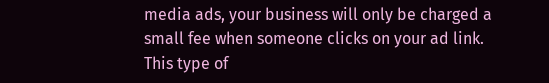media ads, your business will only be charged a small fee when someone clicks on your ad link. This type of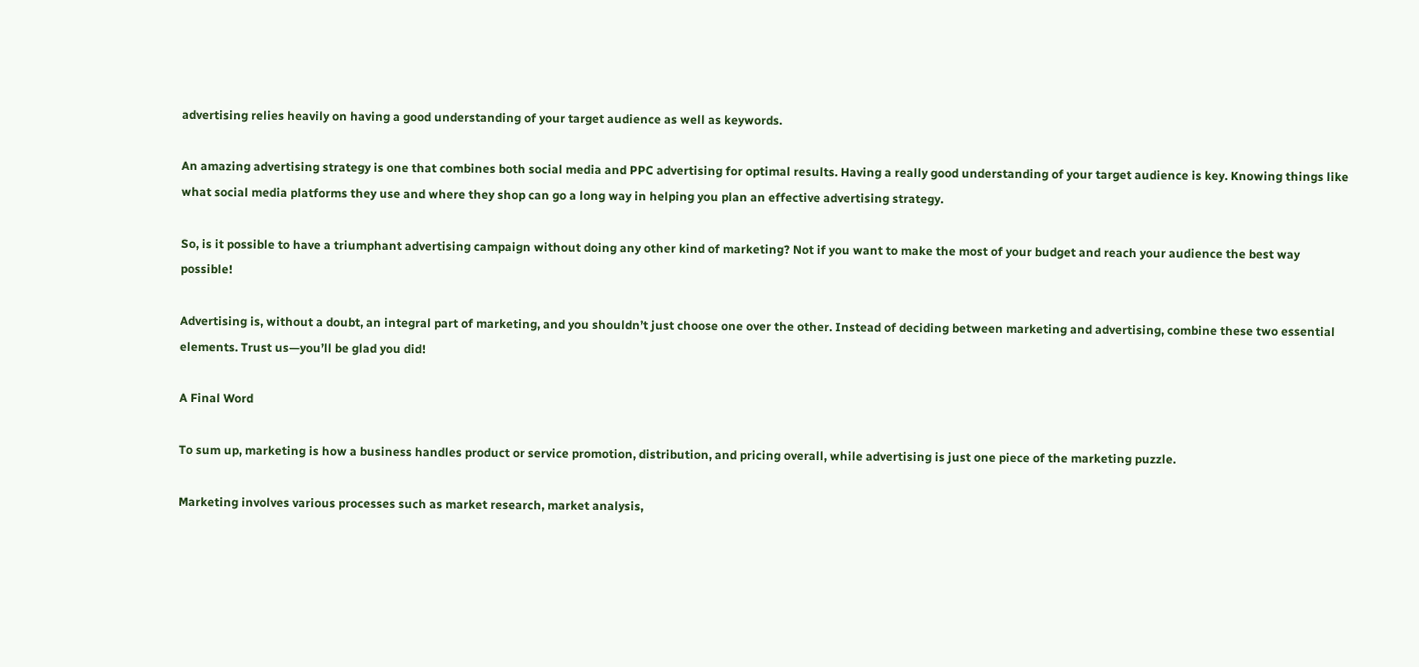advertising relies heavily on having a good understanding of your target audience as well as keywords.

An amazing advertising strategy is one that combines both social media and PPC advertising for optimal results. Having a really good understanding of your target audience is key. Knowing things like what social media platforms they use and where they shop can go a long way in helping you plan an effective advertising strategy.

So, is it possible to have a triumphant advertising campaign without doing any other kind of marketing? Not if you want to make the most of your budget and reach your audience the best way possible!

Advertising is, without a doubt, an integral part of marketing, and you shouldn’t just choose one over the other. Instead of deciding between marketing and advertising, combine these two essential elements. Trust us—you’ll be glad you did!

A Final Word

To sum up, marketing is how a business handles product or service promotion, distribution, and pricing overall, while advertising is just one piece of the marketing puzzle.

Marketing involves various processes such as market research, market analysis,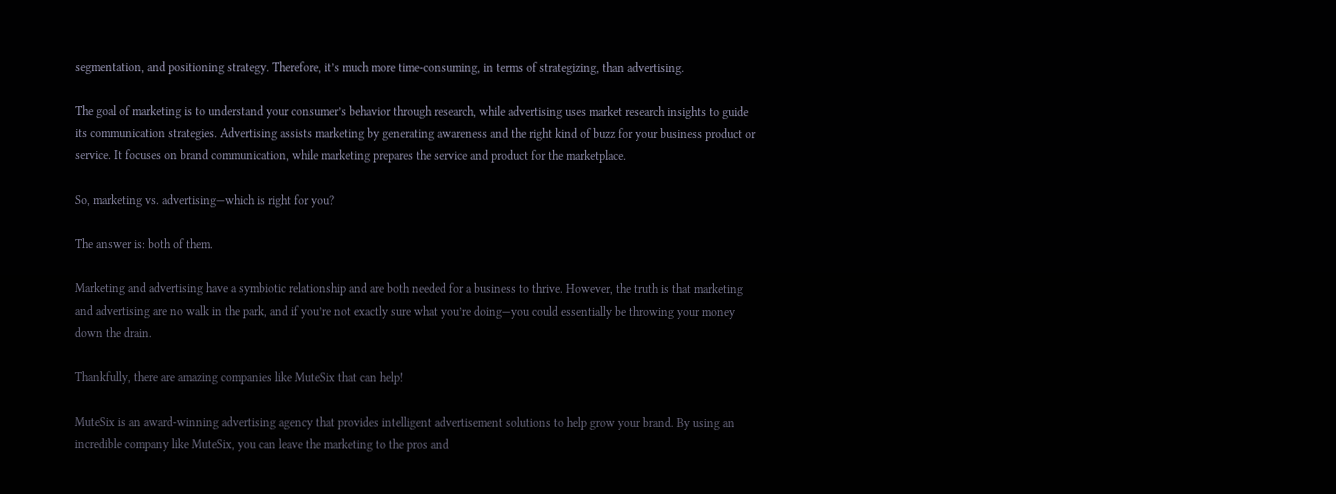segmentation, and positioning strategy. Therefore, it’s much more time-consuming, in terms of strategizing, than advertising.

The goal of marketing is to understand your consumer’s behavior through research, while advertising uses market research insights to guide its communication strategies. Advertising assists marketing by generating awareness and the right kind of buzz for your business product or service. It focuses on brand communication, while marketing prepares the service and product for the marketplace.

So, marketing vs. advertising—which is right for you?

The answer is: both of them.

Marketing and advertising have a symbiotic relationship and are both needed for a business to thrive. However, the truth is that marketing and advertising are no walk in the park, and if you’re not exactly sure what you’re doing—you could essentially be throwing your money down the drain.

Thankfully, there are amazing companies like MuteSix that can help!

MuteSix is an award-winning advertising agency that provides intelligent advertisement solutions to help grow your brand. By using an incredible company like MuteSix, you can leave the marketing to the pros and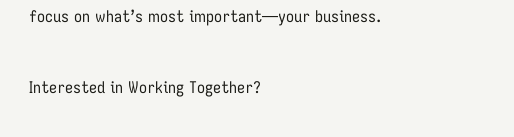focus on what’s most important—your business.


Interested in Working Together?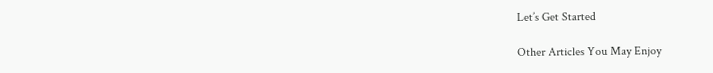Let’s Get Started

Other Articles You May Enjoy